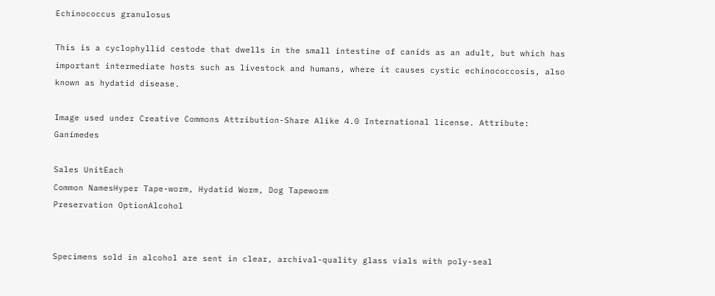Echinococcus granulosus

This is a cyclophyllid cestode that dwells in the small intestine of canids as an adult, but which has important intermediate hosts such as livestock and humans, where it causes cystic echinococcosis, also known as hydatid disease.

Image used under Creative Commons Attribution-Share Alike 4.0 International license. Attribute: Ganímedes

Sales UnitEach
Common NamesHyper Tape-worm, Hydatid Worm, Dog Tapeworm
Preservation OptionAlcohol


Specimens sold in alcohol are sent in clear, archival-quality glass vials with poly-seal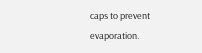caps to prevent evaporation.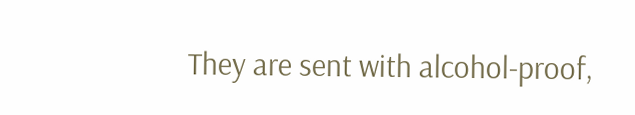They are sent with alcohol-proof,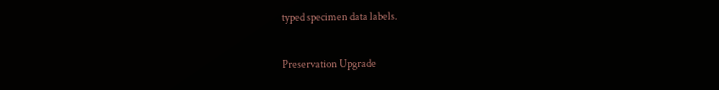typed specimen data labels.

Preservation Upgrade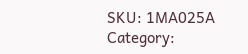SKU: 1MA025A Category: